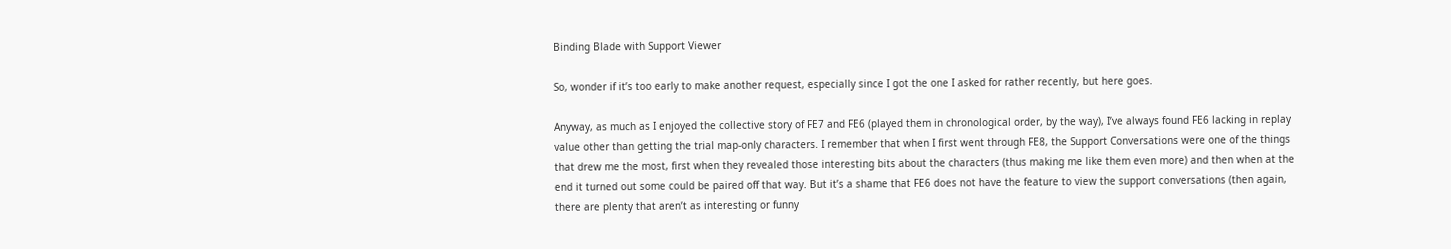Binding Blade with Support Viewer

So, wonder if it’s too early to make another request, especially since I got the one I asked for rather recently, but here goes.

Anyway, as much as I enjoyed the collective story of FE7 and FE6 (played them in chronological order, by the way), I’ve always found FE6 lacking in replay value other than getting the trial map-only characters. I remember that when I first went through FE8, the Support Conversations were one of the things that drew me the most, first when they revealed those interesting bits about the characters (thus making me like them even more) and then when at the end it turned out some could be paired off that way. But it’s a shame that FE6 does not have the feature to view the support conversations (then again, there are plenty that aren’t as interesting or funny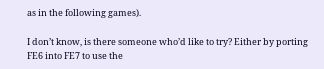as in the following games).

I don’t know, is there someone who’d like to try? Either by porting FE6 into FE7 to use the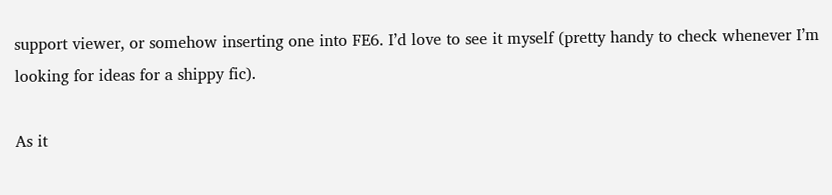support viewer, or somehow inserting one into FE6. I’d love to see it myself (pretty handy to check whenever I’m looking for ideas for a shippy fic).

As it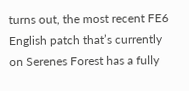turns out, the most recent FE6 English patch that’s currently on Serenes Forest has a fully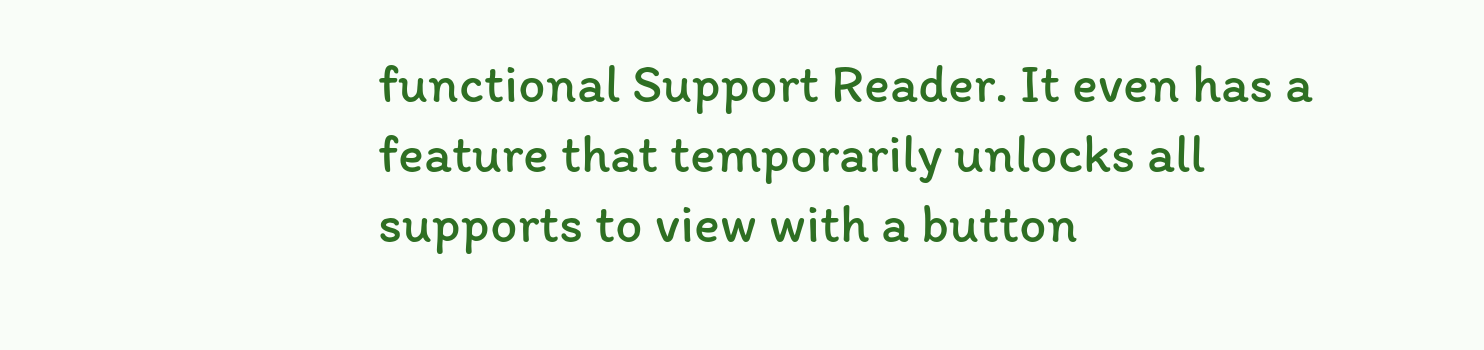functional Support Reader. It even has a feature that temporarily unlocks all supports to view with a button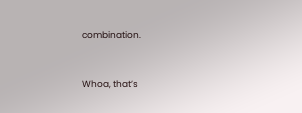combination.


Whoa, that’s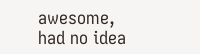awesome, had no idea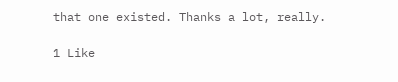that one existed. Thanks a lot, really.

1 Like